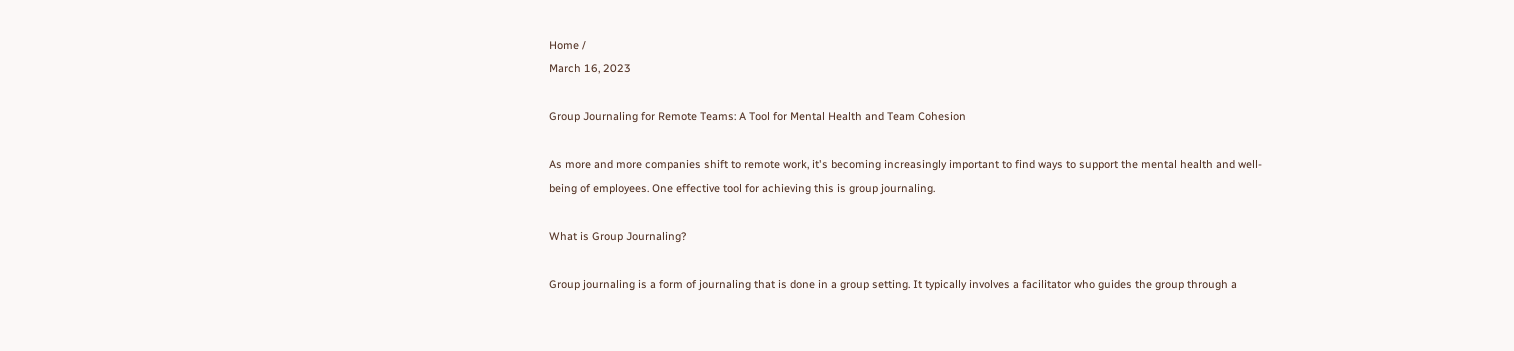Home /
March 16, 2023

Group Journaling for Remote Teams: A Tool for Mental Health and Team Cohesion

As more and more companies shift to remote work, it's becoming increasingly important to find ways to support the mental health and well-being of employees. One effective tool for achieving this is group journaling.

What is Group Journaling?

Group journaling is a form of journaling that is done in a group setting. It typically involves a facilitator who guides the group through a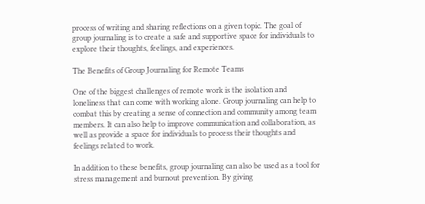process of writing and sharing reflections on a given topic. The goal of group journaling is to create a safe and supportive space for individuals to explore their thoughts, feelings, and experiences.

The Benefits of Group Journaling for Remote Teams

One of the biggest challenges of remote work is the isolation and loneliness that can come with working alone. Group journaling can help to combat this by creating a sense of connection and community among team members. It can also help to improve communication and collaboration, as well as provide a space for individuals to process their thoughts and feelings related to work.

In addition to these benefits, group journaling can also be used as a tool for stress management and burnout prevention. By giving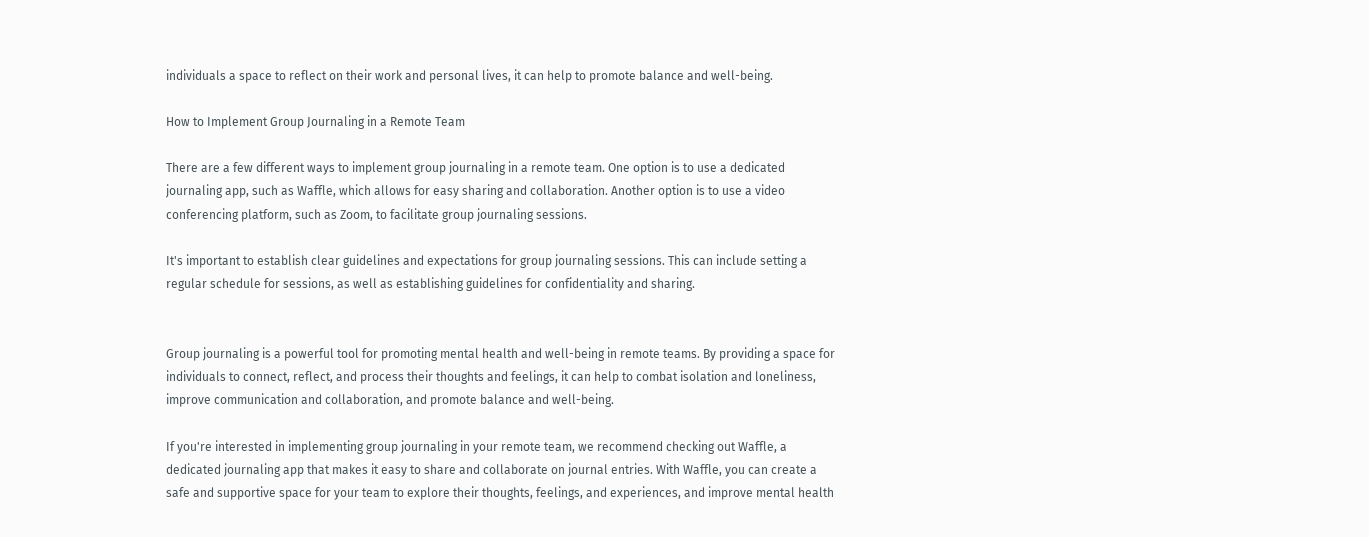individuals a space to reflect on their work and personal lives, it can help to promote balance and well-being.

How to Implement Group Journaling in a Remote Team

There are a few different ways to implement group journaling in a remote team. One option is to use a dedicated journaling app, such as Waffle, which allows for easy sharing and collaboration. Another option is to use a video conferencing platform, such as Zoom, to facilitate group journaling sessions.

It's important to establish clear guidelines and expectations for group journaling sessions. This can include setting a regular schedule for sessions, as well as establishing guidelines for confidentiality and sharing.


Group journaling is a powerful tool for promoting mental health and well-being in remote teams. By providing a space for individuals to connect, reflect, and process their thoughts and feelings, it can help to combat isolation and loneliness, improve communication and collaboration, and promote balance and well-being.

If you're interested in implementing group journaling in your remote team, we recommend checking out Waffle, a dedicated journaling app that makes it easy to share and collaborate on journal entries. With Waffle, you can create a safe and supportive space for your team to explore their thoughts, feelings, and experiences, and improve mental health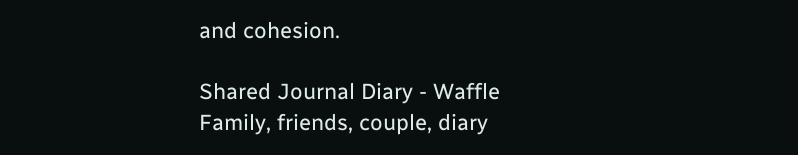and cohesion.

Shared Journal Diary - Waffle
Family, friends, couple, diary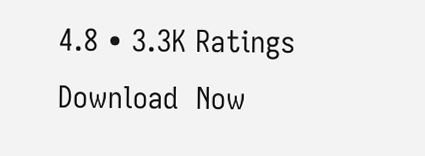4.8 • 3.3K Ratings
Download  Now